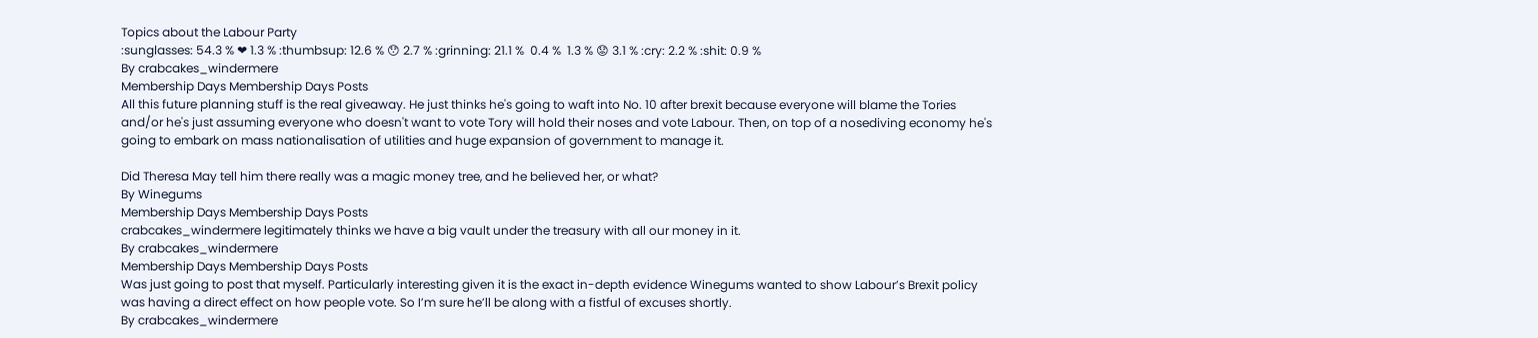Topics about the Labour Party
:sunglasses: 54.3 % ❤ 1.3 % :thumbsup: 12.6 % 😯 2.7 % :grinning: 21.1 %  0.4 %  1.3 % 😟 3.1 % :cry: 2.2 % :shit: 0.9 %
By crabcakes_windermere
Membership Days Membership Days Posts
All this future planning stuff is the real giveaway. He just thinks he's going to waft into No. 10 after brexit because everyone will blame the Tories and/or he's just assuming everyone who doesn't want to vote Tory will hold their noses and vote Labour. Then, on top of a nosediving economy he's going to embark on mass nationalisation of utilities and huge expansion of government to manage it.

Did Theresa May tell him there really was a magic money tree, and he believed her, or what?
By Winegums
Membership Days Membership Days Posts
crabcakes_windermere legitimately thinks we have a big vault under the treasury with all our money in it.
By crabcakes_windermere
Membership Days Membership Days Posts
Was just going to post that myself. Particularly interesting given it is the exact in-depth evidence Winegums wanted to show Labour’s Brexit policy was having a direct effect on how people vote. So I’m sure he’ll be along with a fistful of excuses shortly.
By crabcakes_windermere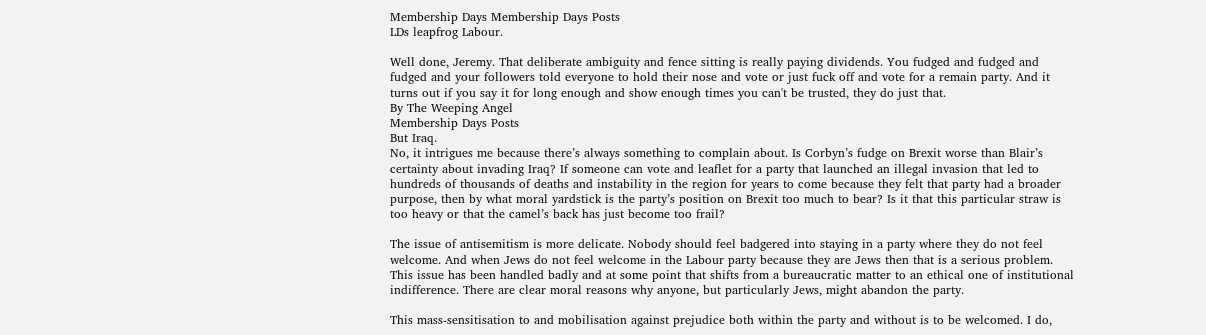Membership Days Membership Days Posts
LDs leapfrog Labour.

Well done, Jeremy. That deliberate ambiguity and fence sitting is really paying dividends. You fudged and fudged and fudged and your followers told everyone to hold their nose and vote or just fuck off and vote for a remain party. And it turns out if you say it for long enough and show enough times you can't be trusted, they do just that.
By The Weeping Angel
Membership Days Posts
But Iraq.
No, it intrigues me because there’s always something to complain about. Is Corbyn’s fudge on Brexit worse than Blair’s certainty about invading Iraq? If someone can vote and leaflet for a party that launched an illegal invasion that led to hundreds of thousands of deaths and instability in the region for years to come because they felt that party had a broader purpose, then by what moral yardstick is the party’s position on Brexit too much to bear? Is it that this particular straw is too heavy or that the camel’s back has just become too frail?

The issue of antisemitism is more delicate. Nobody should feel badgered into staying in a party where they do not feel welcome. And when Jews do not feel welcome in the Labour party because they are Jews then that is a serious problem. This issue has been handled badly and at some point that shifts from a bureaucratic matter to an ethical one of institutional indifference. There are clear moral reasons why anyone, but particularly Jews, might abandon the party.

This mass-sensitisation to and mobilisation against prejudice both within the party and without is to be welcomed. I do,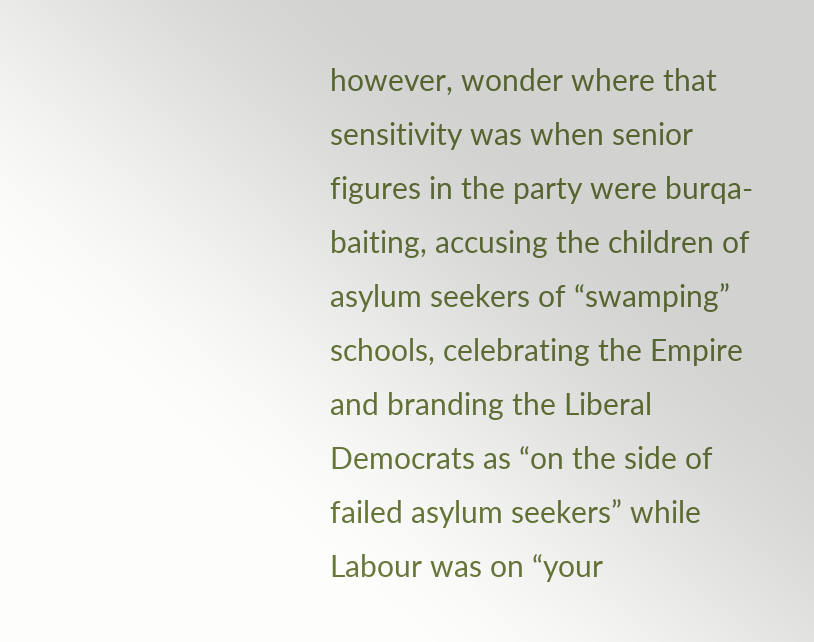however, wonder where that sensitivity was when senior figures in the party were burqa-baiting, accusing the children of asylum seekers of “swamping” schools, celebrating the Empire and branding the Liberal Democrats as “on the side of failed asylum seekers” while Labour was on “your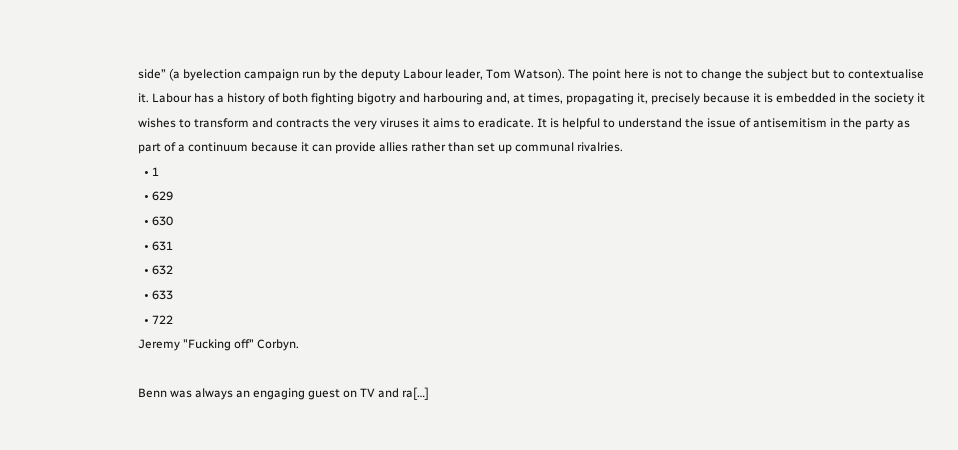side” (a byelection campaign run by the deputy Labour leader, Tom Watson). The point here is not to change the subject but to contextualise it. Labour has a history of both fighting bigotry and harbouring and, at times, propagating it, precisely because it is embedded in the society it wishes to transform and contracts the very viruses it aims to eradicate. It is helpful to understand the issue of antisemitism in the party as part of a continuum because it can provide allies rather than set up communal rivalries.
  • 1
  • 629
  • 630
  • 631
  • 632
  • 633
  • 722
Jeremy "Fucking off" Corbyn.

Benn was always an engaging guest on TV and ra[…]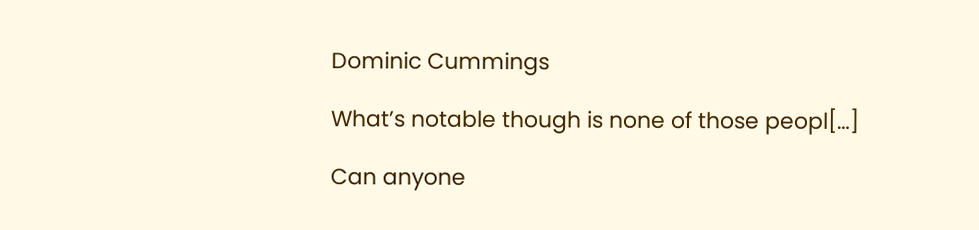Dominic Cummings

What’s notable though is none of those peopl[…]

Can anyone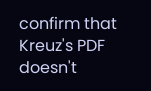confirm that Kreuz's PDF doesn't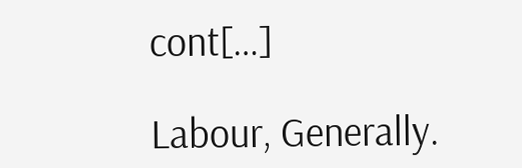cont[…]

Labour, Generally.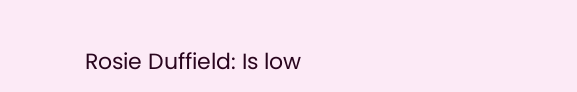Rosie Duffield: Is low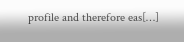profile and therefore eas[…]